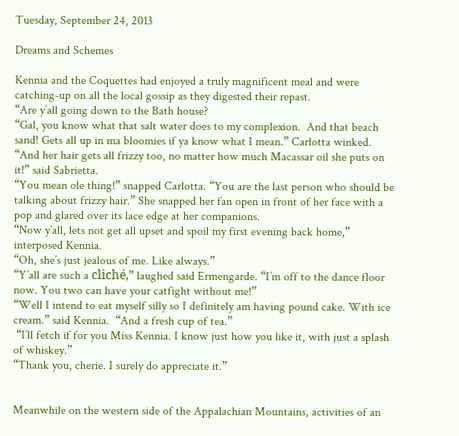Tuesday, September 24, 2013

Dreams and Schemes

Kennia and the Coquettes had enjoyed a truly magnificent meal and were catching-up on all the local gossip as they digested their repast.
“Are y’all going down to the Bath house?
“Gal, you know what that salt water does to my complexion.  And that beach sand! Gets all up in ma bloomies if ya know what I mean.” Carlotta winked.
“And her hair gets all frizzy too, no matter how much Macassar oil she puts on it!” said Sabrietta.
“You mean ole thing!” snapped Carlotta. “You are the last person who should be talking about frizzy hair.” She snapped her fan open in front of her face with a pop and glared over its lace edge at her companions.
“Now y’all, lets not get all upset and spoil my first evening back home,” interposed Kennia.
“Oh, she’s just jealous of me. Like always.”
“Y’all are such a cliché,” laughed said Ermengarde. “I’m off to the dance floor now. You two can have your catfight without me!”
“Well I intend to eat myself silly so I definitely am having pound cake. With ice cream.” said Kennia.  “And a fresh cup of tea.”
 “I’ll fetch if for you Miss Kennia. I know just how you like it, with just a splash of whiskey.”
“Thank you, cherie. I surely do appreciate it.”


Meanwhile on the western side of the Appalachian Mountains, activities of an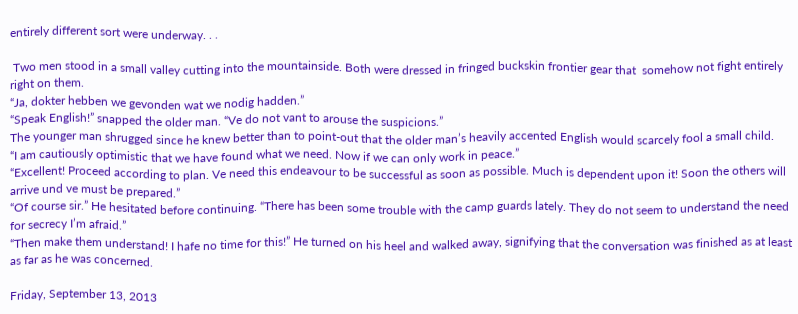entirely different sort were underway. . .

 Two men stood in a small valley cutting into the mountainside. Both were dressed in fringed buckskin frontier gear that  somehow not fight entirely right on them.
“Ja, dokter hebben we gevonden wat we nodig hadden.”
“Speak English!” snapped the older man. “Ve do not vant to arouse the suspicions.”
The younger man shrugged since he knew better than to point-out that the older man’s heavily accented English would scarcely fool a small child.
“I am cautiously optimistic that we have found what we need. Now if we can only work in peace.”
“Excellent! Proceed according to plan. Ve need this endeavour to be successful as soon as possible. Much is dependent upon it! Soon the others will arrive und ve must be prepared.”
“Of course sir.” He hesitated before continuing. “There has been some trouble with the camp guards lately. They do not seem to understand the need for secrecy I’m afraid.”
“Then make them understand! I hafe no time for this!” He turned on his heel and walked away, signifying that the conversation was finished as at least as far as he was concerned.

Friday, September 13, 2013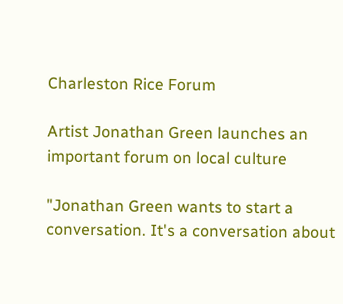Charleston Rice Forum

Artist Jonathan Green launches an important forum on local culture

"Jonathan Green wants to start a conversation. It's a conversation about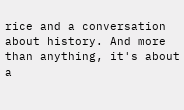rice and a conversation about history. And more than anything, it's about a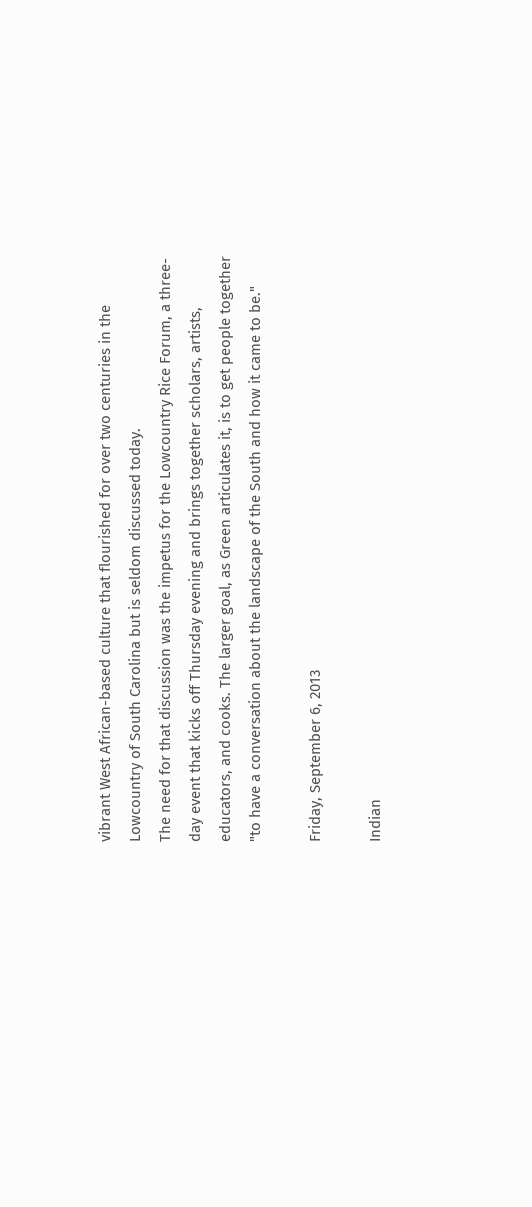vibrant West African-based culture that flourished for over two centuries in the Lowcountry of South Carolina but is seldom discussed today.
The need for that discussion was the impetus for the Lowcountry Rice Forum, a three-day event that kicks off Thursday evening and brings together scholars, artists, educators, and cooks. The larger goal, as Green articulates it, is to get people together "to have a conversation about the landscape of the South and how it came to be."

Friday, September 6, 2013

Indian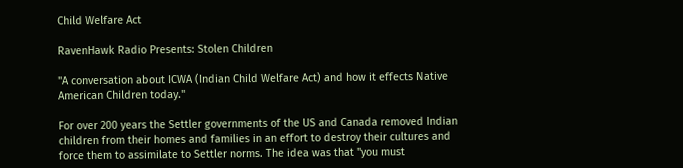Child Welfare Act

RavenHawk Radio Presents: Stolen Children

"A conversation about ICWA (Indian Child Welfare Act) and how it effects Native American Children today."

For over 200 years the Settler governments of the US and Canada removed Indian children from their homes and families in an effort to destroy their cultures and force them to assimilate to Settler norms. The idea was that "you must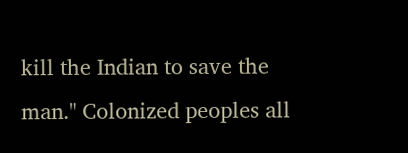kill the Indian to save the man." Colonized peoples all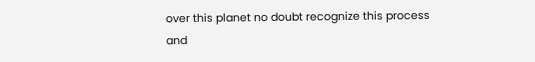over this planet no doubt recognize this process and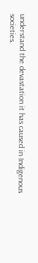understand the devastation it has caused in Indigenous societies.